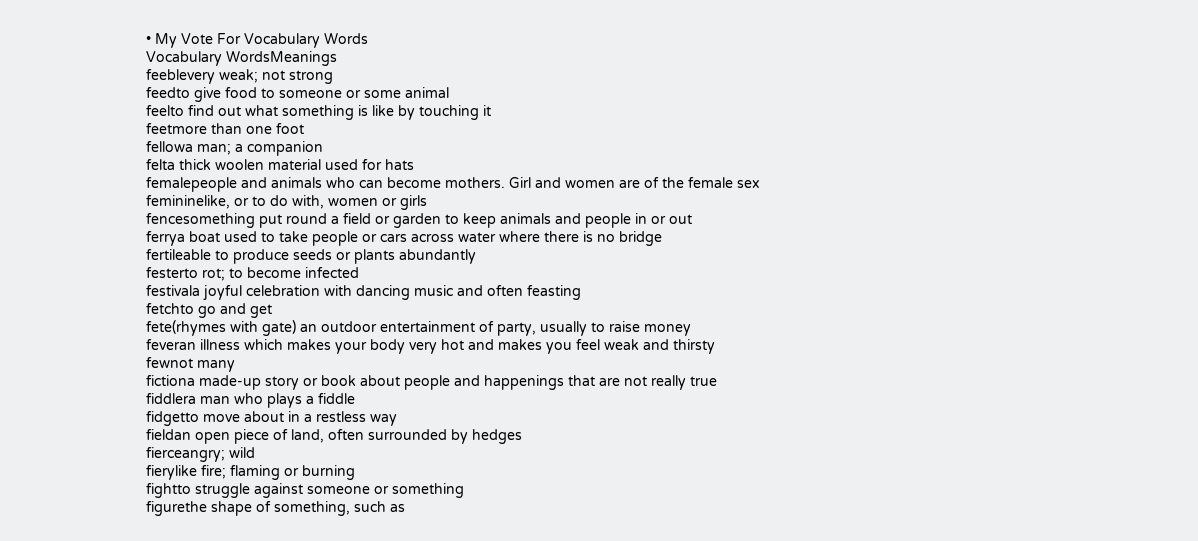• My Vote For Vocabulary Words
Vocabulary WordsMeanings
feeblevery weak; not strong
feedto give food to someone or some animal
feelto find out what something is like by touching it
feetmore than one foot
fellowa man; a companion
felta thick woolen material used for hats
femalepeople and animals who can become mothers. Girl and women are of the female sex
femininelike, or to do with, women or girls
fencesomething put round a field or garden to keep animals and people in or out
ferrya boat used to take people or cars across water where there is no bridge
fertileable to produce seeds or plants abundantly
festerto rot; to become infected
festivala joyful celebration with dancing music and often feasting
fetchto go and get
fete(rhymes with gate) an outdoor entertainment of party, usually to raise money
feveran illness which makes your body very hot and makes you feel weak and thirsty
fewnot many
fictiona made-up story or book about people and happenings that are not really true
fiddlera man who plays a fiddle
fidgetto move about in a restless way
fieldan open piece of land, often surrounded by hedges
fierceangry; wild
fierylike fire; flaming or burning
fightto struggle against someone or something
figurethe shape of something, such as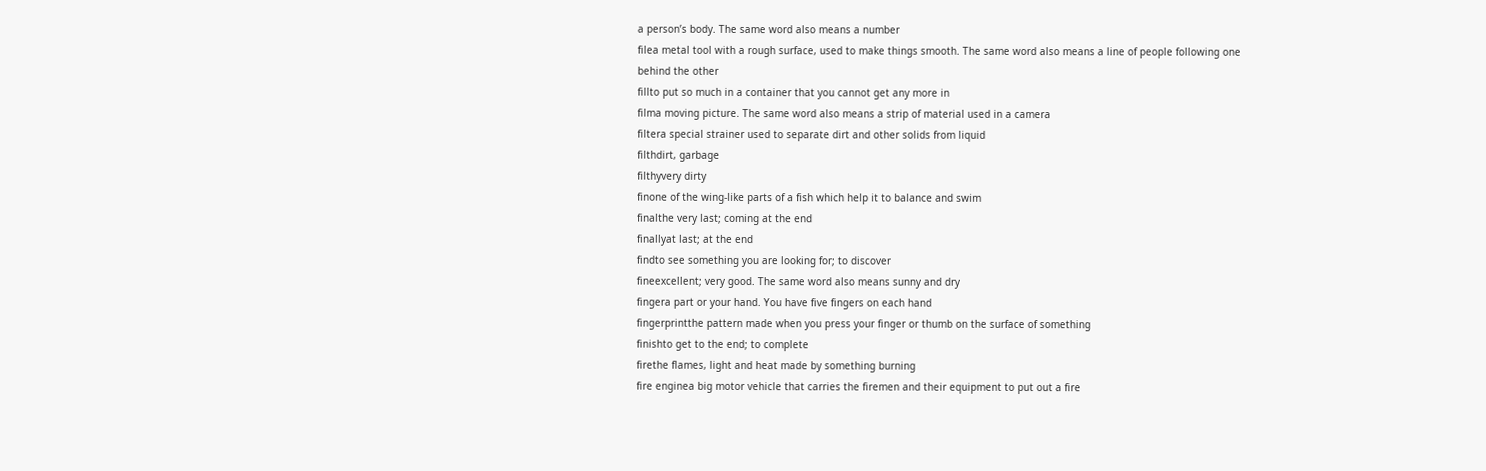a person’s body. The same word also means a number
filea metal tool with a rough surface, used to make things smooth. The same word also means a line of people following one behind the other
fillto put so much in a container that you cannot get any more in
filma moving picture. The same word also means a strip of material used in a camera
filtera special strainer used to separate dirt and other solids from liquid
filthdirt, garbage
filthyvery dirty
finone of the wing-like parts of a fish which help it to balance and swim
finalthe very last; coming at the end
finallyat last; at the end
findto see something you are looking for; to discover
fineexcellent; very good. The same word also means sunny and dry
fingera part or your hand. You have five fingers on each hand
fingerprintthe pattern made when you press your finger or thumb on the surface of something
finishto get to the end; to complete
firethe flames, light and heat made by something burning
fire enginea big motor vehicle that carries the firemen and their equipment to put out a fire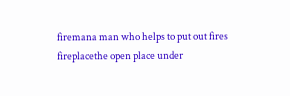firemana man who helps to put out fires
fireplacethe open place under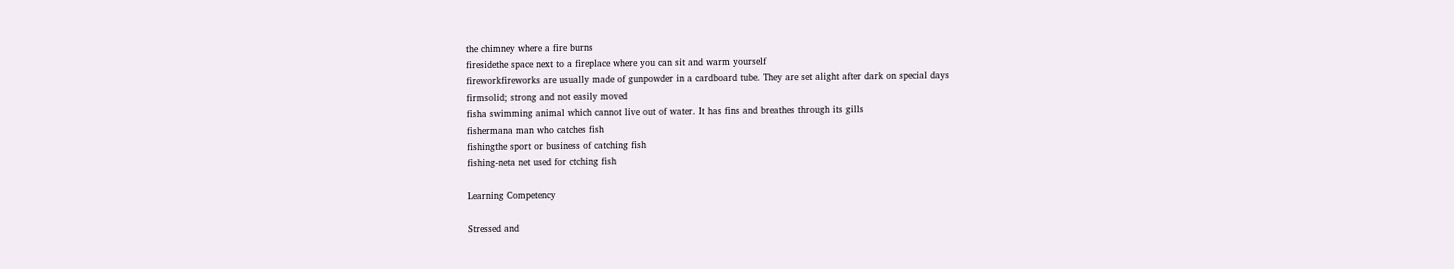the chimney where a fire burns
firesidethe space next to a fireplace where you can sit and warm yourself
fireworkfireworks are usually made of gunpowder in a cardboard tube. They are set alight after dark on special days
firmsolid; strong and not easily moved
fisha swimming animal which cannot live out of water. It has fins and breathes through its gills
fishermana man who catches fish
fishingthe sport or business of catching fish
fishing-neta net used for ctching fish

Learning Competency

Stressed and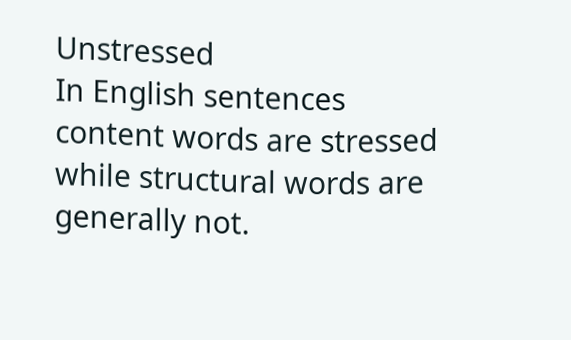Unstressed
In English sentences content words are stressed while structural words are generally not.